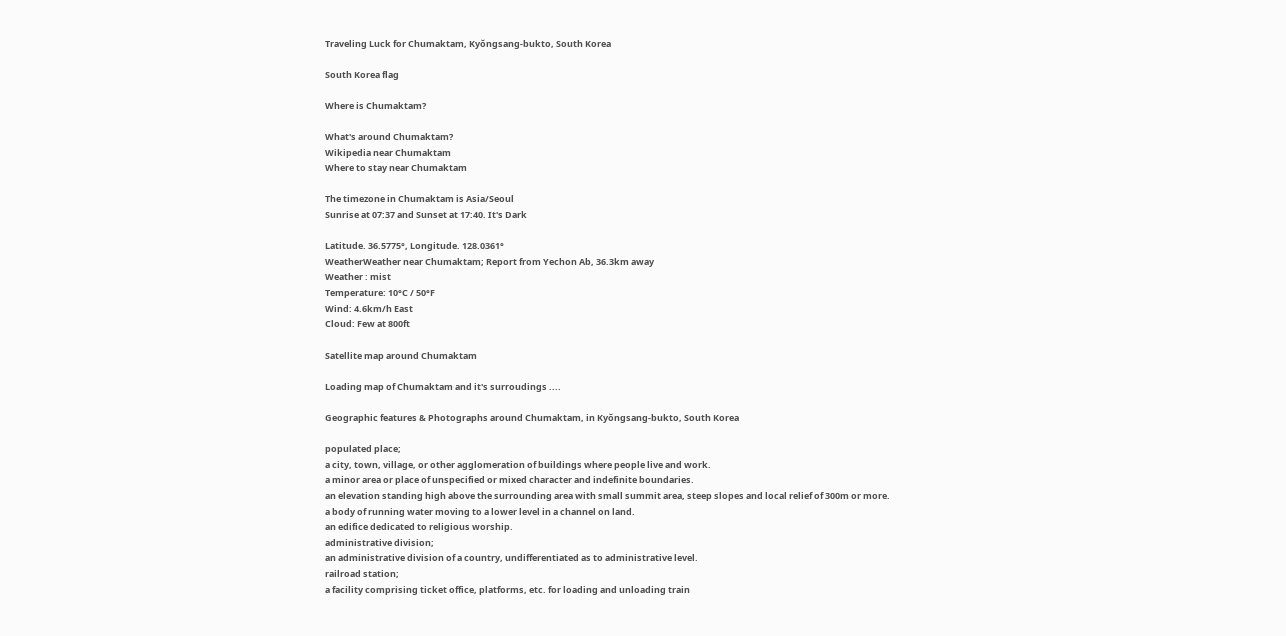Traveling Luck for Chumaktam, Kyŏngsang-bukto, South Korea

South Korea flag

Where is Chumaktam?

What's around Chumaktam?
Wikipedia near Chumaktam
Where to stay near Chumaktam

The timezone in Chumaktam is Asia/Seoul
Sunrise at 07:37 and Sunset at 17:40. It's Dark

Latitude. 36.5775°, Longitude. 128.0361°
WeatherWeather near Chumaktam; Report from Yechon Ab, 36.3km away
Weather : mist
Temperature: 10°C / 50°F
Wind: 4.6km/h East
Cloud: Few at 800ft

Satellite map around Chumaktam

Loading map of Chumaktam and it's surroudings ....

Geographic features & Photographs around Chumaktam, in Kyŏngsang-bukto, South Korea

populated place;
a city, town, village, or other agglomeration of buildings where people live and work.
a minor area or place of unspecified or mixed character and indefinite boundaries.
an elevation standing high above the surrounding area with small summit area, steep slopes and local relief of 300m or more.
a body of running water moving to a lower level in a channel on land.
an edifice dedicated to religious worship.
administrative division;
an administrative division of a country, undifferentiated as to administrative level.
railroad station;
a facility comprising ticket office, platforms, etc. for loading and unloading train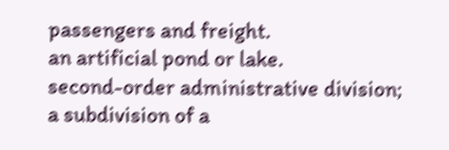passengers and freight.
an artificial pond or lake.
second-order administrative division;
a subdivision of a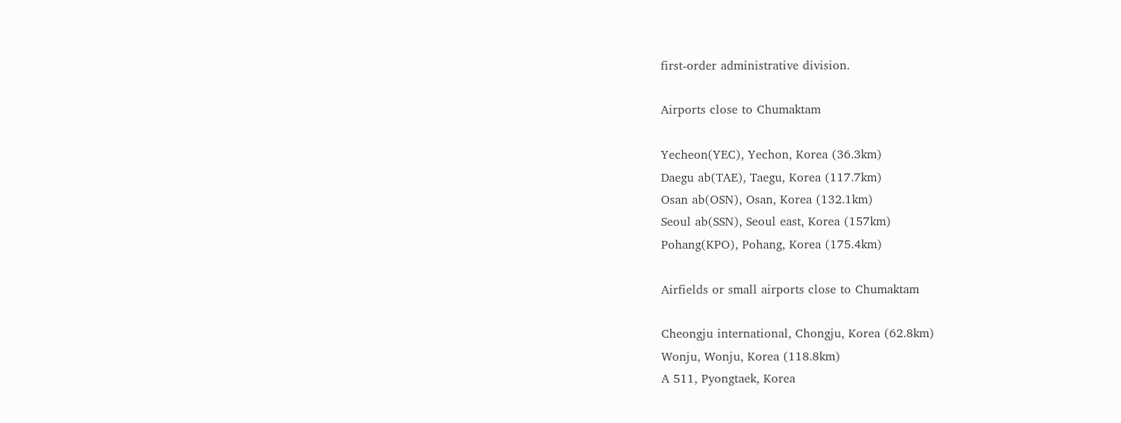first-order administrative division.

Airports close to Chumaktam

Yecheon(YEC), Yechon, Korea (36.3km)
Daegu ab(TAE), Taegu, Korea (117.7km)
Osan ab(OSN), Osan, Korea (132.1km)
Seoul ab(SSN), Seoul east, Korea (157km)
Pohang(KPO), Pohang, Korea (175.4km)

Airfields or small airports close to Chumaktam

Cheongju international, Chongju, Korea (62.8km)
Wonju, Wonju, Korea (118.8km)
A 511, Pyongtaek, Korea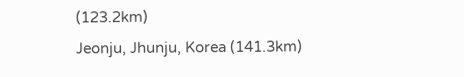(123.2km)
Jeonju, Jhunju, Korea (141.3km)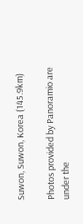Suwon, Suwon, Korea (145.9km)

Photos provided by Panoramio are under the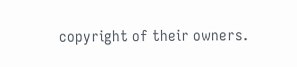copyright of their owners.